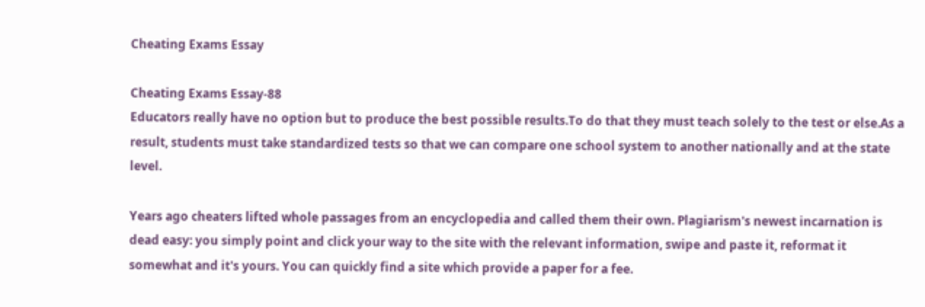Cheating Exams Essay

Cheating Exams Essay-88
Educators really have no option but to produce the best possible results.To do that they must teach solely to the test or else.As a result, students must take standardized tests so that we can compare one school system to another nationally and at the state level.

Years ago cheaters lifted whole passages from an encyclopedia and called them their own. Plagiarism's newest incarnation is dead easy: you simply point and click your way to the site with the relevant information, swipe and paste it, reformat it somewhat and it's yours. You can quickly find a site which provide a paper for a fee.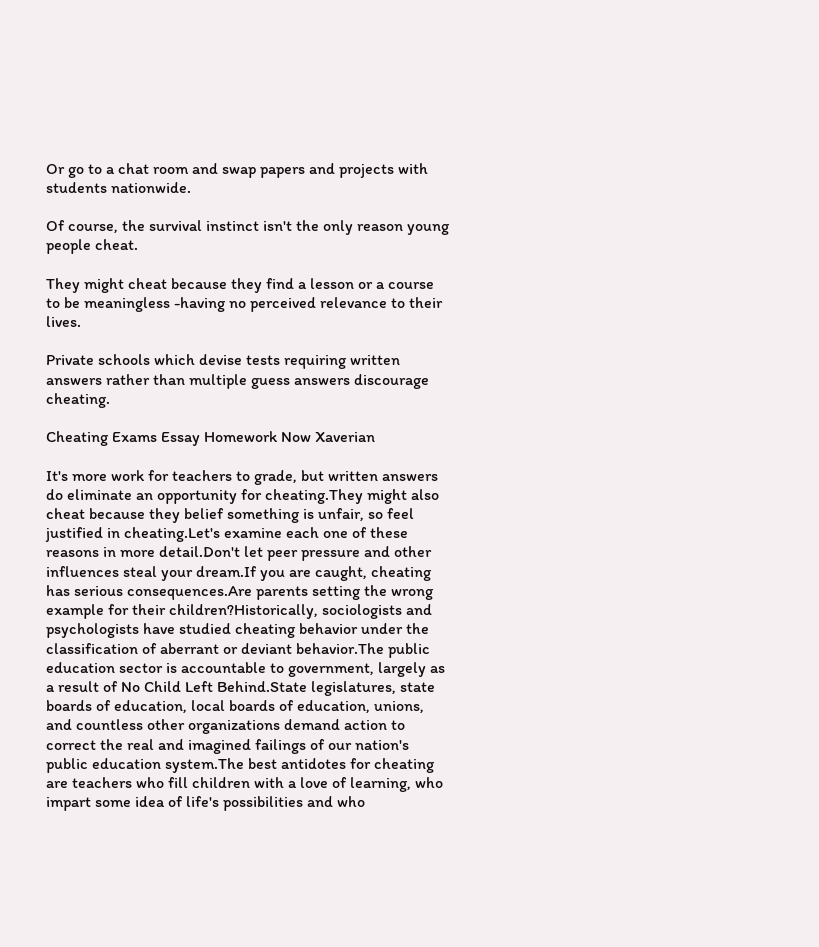Or go to a chat room and swap papers and projects with students nationwide.

Of course, the survival instinct isn't the only reason young people cheat.

They might cheat because they find a lesson or a course to be meaningless -having no perceived relevance to their lives.

Private schools which devise tests requiring written answers rather than multiple guess answers discourage cheating.

Cheating Exams Essay Homework Now Xaverian

It's more work for teachers to grade, but written answers do eliminate an opportunity for cheating.They might also cheat because they belief something is unfair, so feel justified in cheating.Let's examine each one of these reasons in more detail.Don't let peer pressure and other influences steal your dream.If you are caught, cheating has serious consequences.Are parents setting the wrong example for their children?Historically, sociologists and psychologists have studied cheating behavior under the classification of aberrant or deviant behavior.The public education sector is accountable to government, largely as a result of No Child Left Behind.State legislatures, state boards of education, local boards of education, unions, and countless other organizations demand action to correct the real and imagined failings of our nation's public education system.The best antidotes for cheating are teachers who fill children with a love of learning, who impart some idea of life's possibilities and who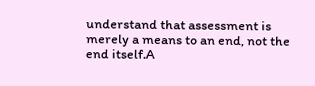understand that assessment is merely a means to an end, not the end itself.A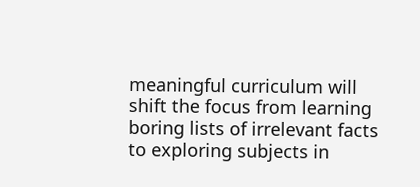meaningful curriculum will shift the focus from learning boring lists of irrelevant facts to exploring subjects in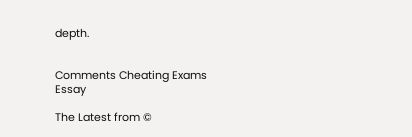depth.


Comments Cheating Exams Essay

The Latest from ©